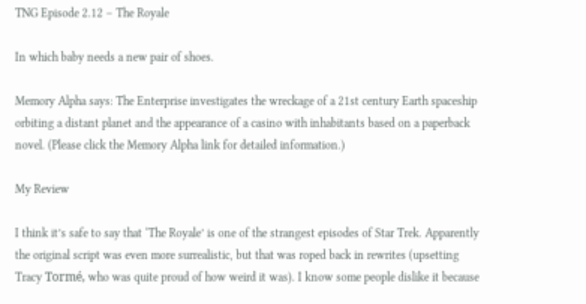TNG Episode 2.12 – The Royale

In which baby needs a new pair of shoes.

Memory Alpha says: The Enterprise investigates the wreckage of a 21st century Earth spaceship orbiting a distant planet and the appearance of a casino with inhabitants based on a paperback novel. (Please click the Memory Alpha link for detailed information.)

My Review

I think it’s safe to say that ‘The Royale’ is one of the strangest episodes of Star Trek. Apparently the original script was even more surrealistic, but that was roped back in rewrites (upsetting Tracy Tormé, who was quite proud of how weird it was). I know some people dislike it because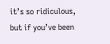it’s so ridiculous, but if you’ve been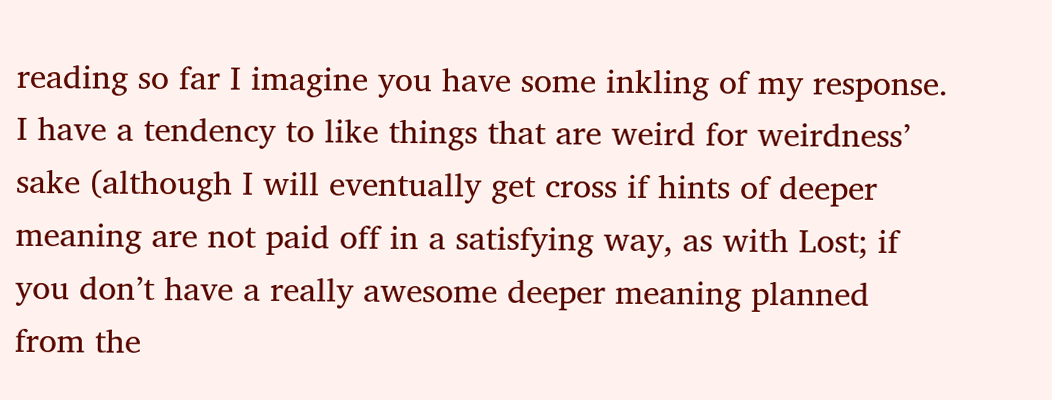reading so far I imagine you have some inkling of my response. I have a tendency to like things that are weird for weirdness’ sake (although I will eventually get cross if hints of deeper meaning are not paid off in a satisfying way, as with Lost; if you don’t have a really awesome deeper meaning planned from the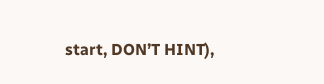start, DON’T HINT),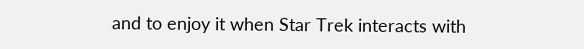and to enjoy it when Star Trek interacts with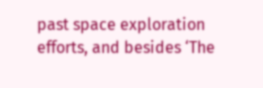past space exploration efforts, and besides ‘The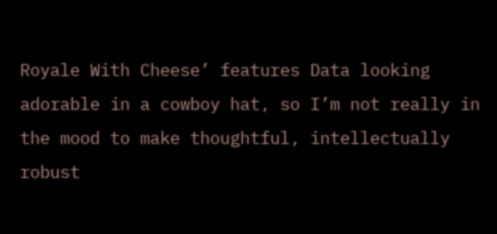Royale With Cheese’ features Data looking adorable in a cowboy hat, so I’m not really in the mood to make thoughtful, intellectually robust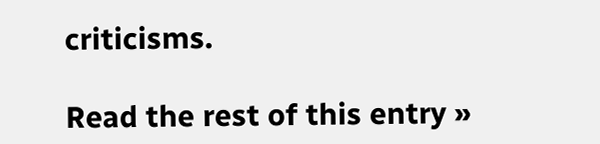criticisms.

Read the rest of this entry »